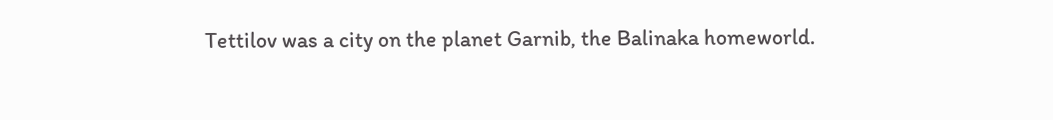Tettilov was a city on the planet Garnib, the Balinaka homeworld.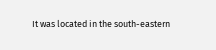It was located in the south-eastern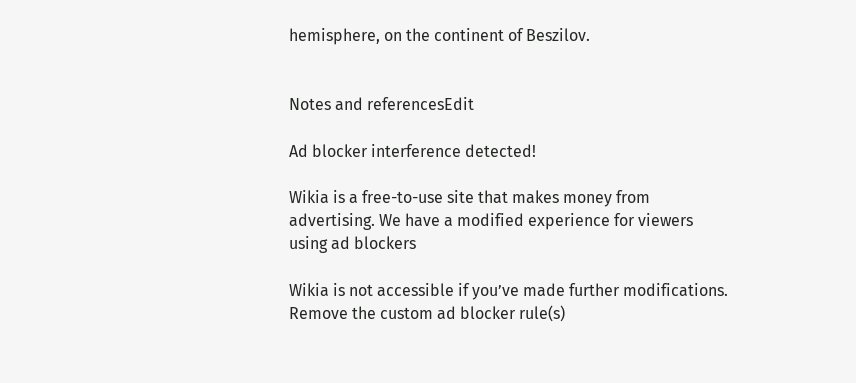hemisphere, on the continent of Beszilov.


Notes and referencesEdit

Ad blocker interference detected!

Wikia is a free-to-use site that makes money from advertising. We have a modified experience for viewers using ad blockers

Wikia is not accessible if you’ve made further modifications. Remove the custom ad blocker rule(s)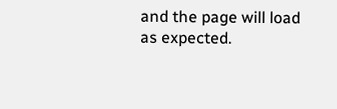and the page will load as expected.